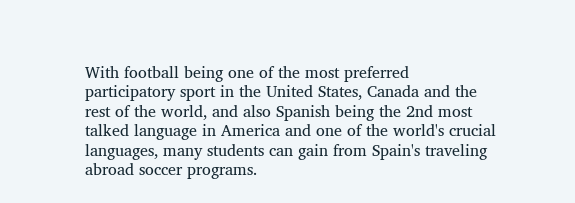With football being one of the most preferred participatory sport in the United States, Canada and the rest of the world, and also Spanish being the 2nd most talked language in America and one of the world's crucial languages, many students can gain from Spain's traveling abroad soccer programs.